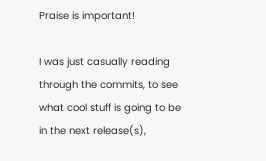Praise is important!

I was just casually reading through the commits, to see what cool stuff is going to be in the next release(s),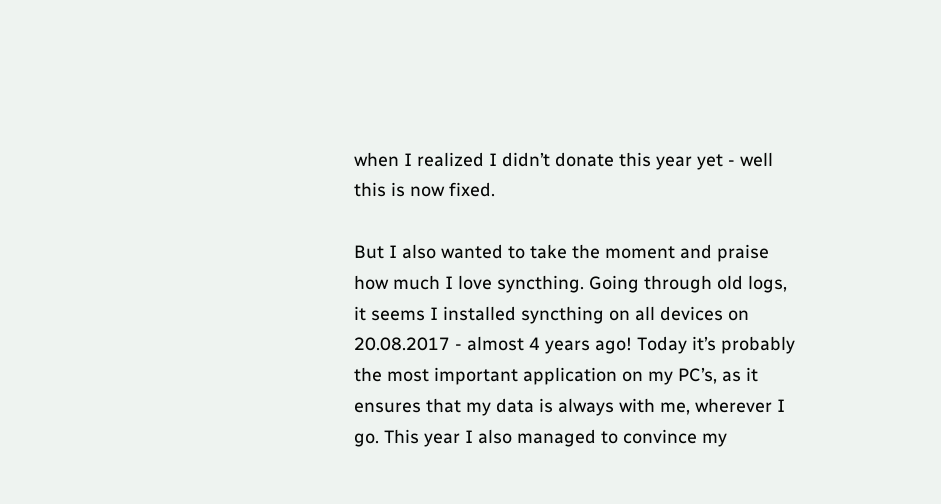when I realized I didn’t donate this year yet - well this is now fixed.

But I also wanted to take the moment and praise how much I love syncthing. Going through old logs, it seems I installed syncthing on all devices on 20.08.2017 - almost 4 years ago! Today it’s probably the most important application on my PC’s, as it ensures that my data is always with me, wherever I go. This year I also managed to convince my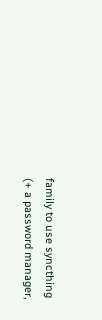family to use syncthing (+ a password manager,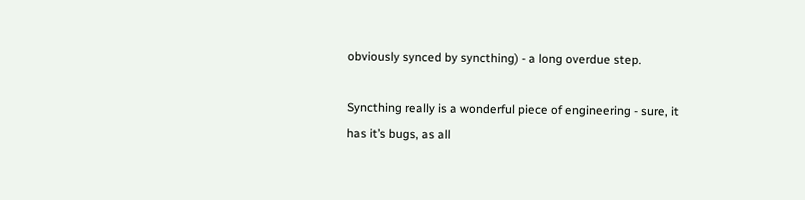obviously synced by syncthing) - a long overdue step.

Syncthing really is a wonderful piece of engineering - sure, it has it’s bugs, as all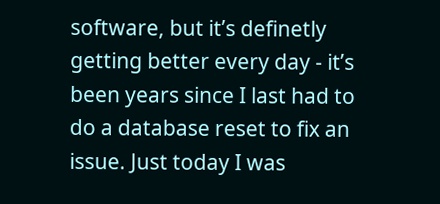software, but it’s definetly getting better every day - it’s been years since I last had to do a database reset to fix an issue. Just today I was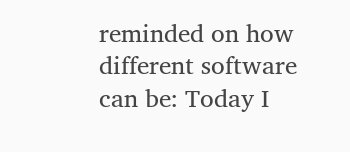reminded on how different software can be: Today I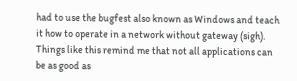had to use the bugfest also known as Windows and teach it how to operate in a network without gateway (sigh). Things like this remind me that not all applications can be as good as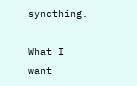syncthing.

What I want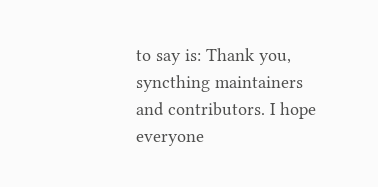to say is: Thank you, syncthing maintainers and contributors. I hope everyone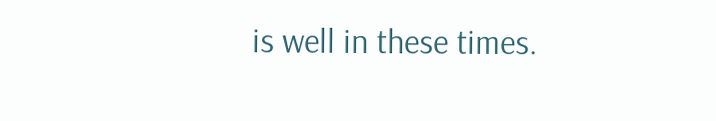is well in these times.